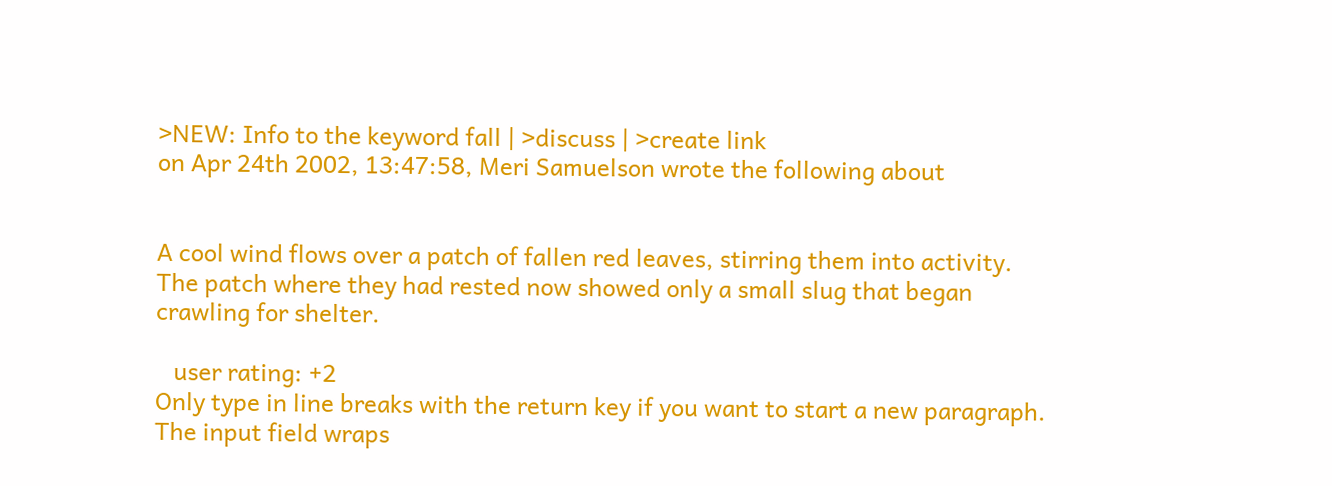>NEW: Info to the keyword fall | >discuss | >create link
on Apr 24th 2002, 13:47:58, Meri Samuelson wrote the following about


A cool wind flows over a patch of fallen red leaves, stirring them into activity. The patch where they had rested now showed only a small slug that began crawling for shelter.

   user rating: +2
Only type in line breaks with the return key if you want to start a new paragraph. The input field wraps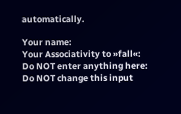automatically.

Your name:
Your Associativity to »fall«:
Do NOT enter anything here:
Do NOT change this input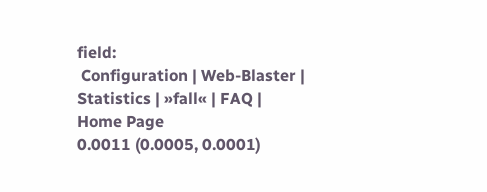field:
 Configuration | Web-Blaster | Statistics | »fall« | FAQ | Home Page
0.0011 (0.0005, 0.0001)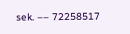sek. –– 72258517